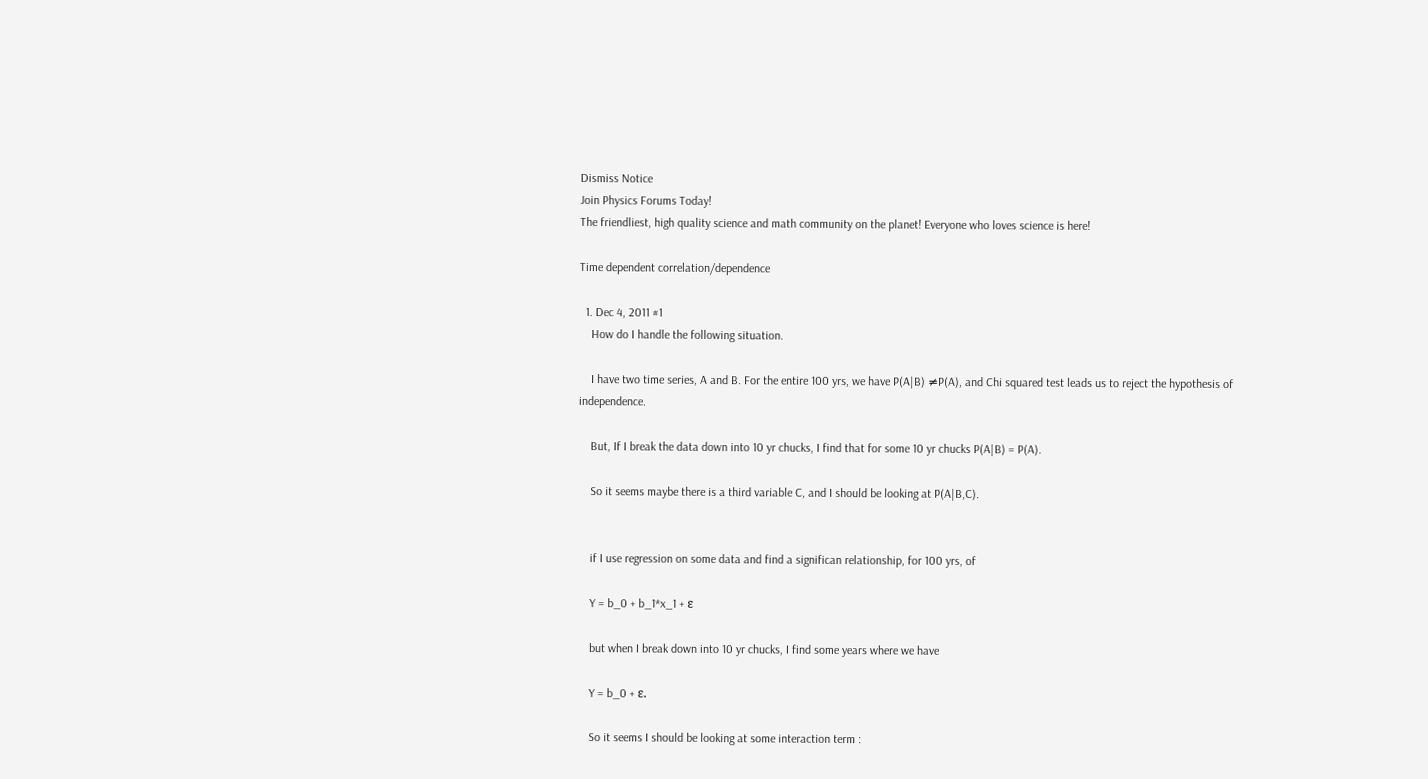Dismiss Notice
Join Physics Forums Today!
The friendliest, high quality science and math community on the planet! Everyone who loves science is here!

Time dependent correlation/dependence

  1. Dec 4, 2011 #1
    How do I handle the following situation.

    I have two time series, A and B. For the entire 100 yrs, we have P(A|B) ≠P(A), and Chi squared test leads us to reject the hypothesis of independence.

    But, If I break the data down into 10 yr chucks, I find that for some 10 yr chucks P(A|B) = P(A).

    So it seems maybe there is a third variable C, and I should be looking at P(A|B,C).


    if I use regression on some data and find a significan relationship, for 100 yrs, of

    Y = b_0 + b_1*x_1 + ε

    but when I break down into 10 yr chucks, I find some years where we have

    Y = b_0 + ε.

    So it seems I should be looking at some interaction term :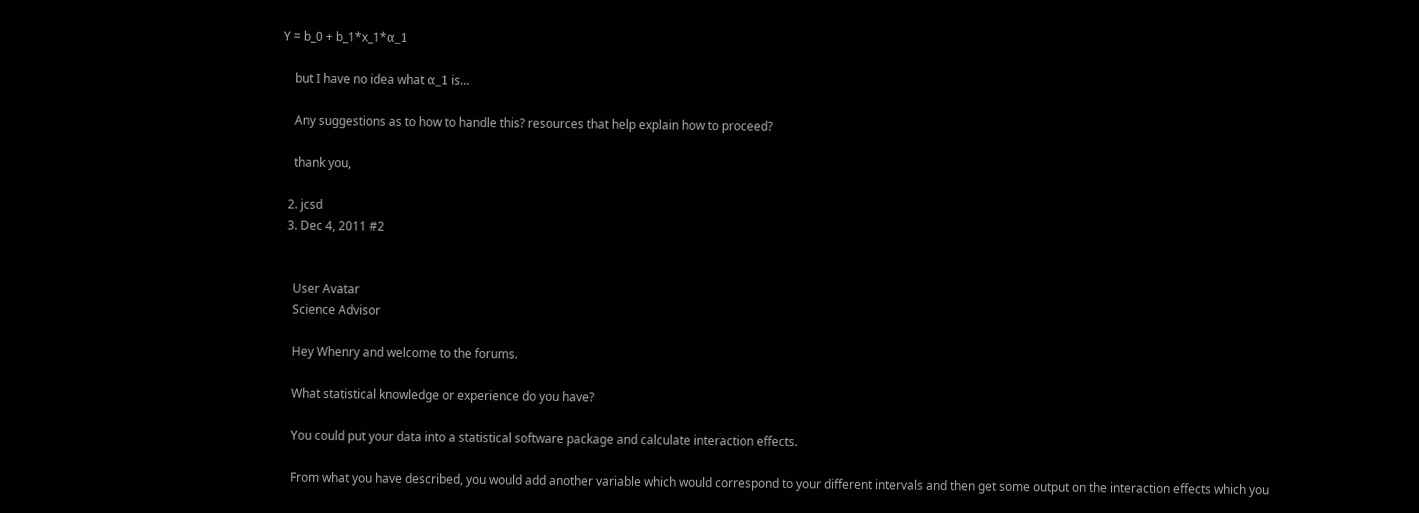Y = b_0 + b_1*x_1*α_1

    but I have no idea what α_1 is...

    Any suggestions as to how to handle this? resources that help explain how to proceed?

    thank you,

  2. jcsd
  3. Dec 4, 2011 #2


    User Avatar
    Science Advisor

    Hey Whenry and welcome to the forums.

    What statistical knowledge or experience do you have?

    You could put your data into a statistical software package and calculate interaction effects.

    From what you have described, you would add another variable which would correspond to your different intervals and then get some output on the interaction effects which you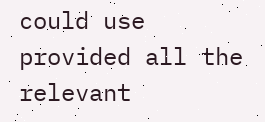could use provided all the relevant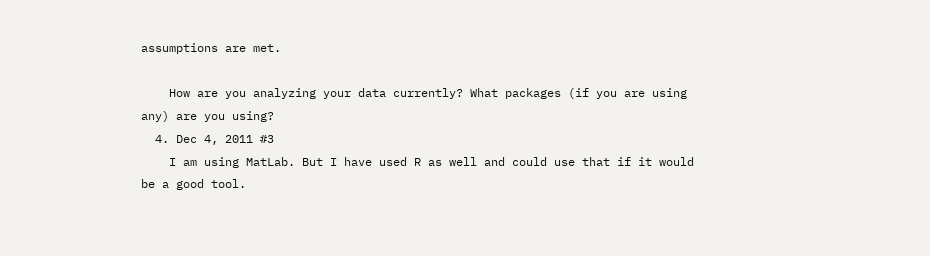assumptions are met.

    How are you analyzing your data currently? What packages (if you are using any) are you using?
  4. Dec 4, 2011 #3
    I am using MatLab. But I have used R as well and could use that if it would be a good tool.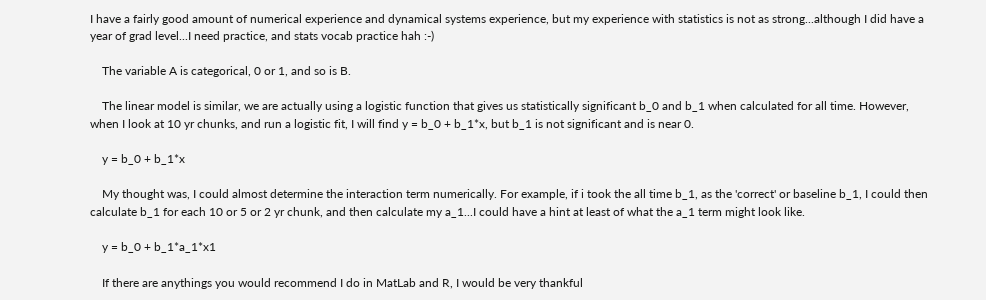I have a fairly good amount of numerical experience and dynamical systems experience, but my experience with statistics is not as strong...although I did have a year of grad level...I need practice, and stats vocab practice hah :-)

    The variable A is categorical, 0 or 1, and so is B.

    The linear model is similar, we are actually using a logistic function that gives us statistically significant b_0 and b_1 when calculated for all time. However, when I look at 10 yr chunks, and run a logistic fit, I will find y = b_0 + b_1*x, but b_1 is not significant and is near 0.

    y = b_0 + b_1*x

    My thought was, I could almost determine the interaction term numerically. For example, if i took the all time b_1, as the 'correct' or baseline b_1, I could then calculate b_1 for each 10 or 5 or 2 yr chunk, and then calculate my a_1...I could have a hint at least of what the a_1 term might look like.

    y = b_0 + b_1*a_1*x1

    If there are anythings you would recommend I do in MatLab and R, I would be very thankful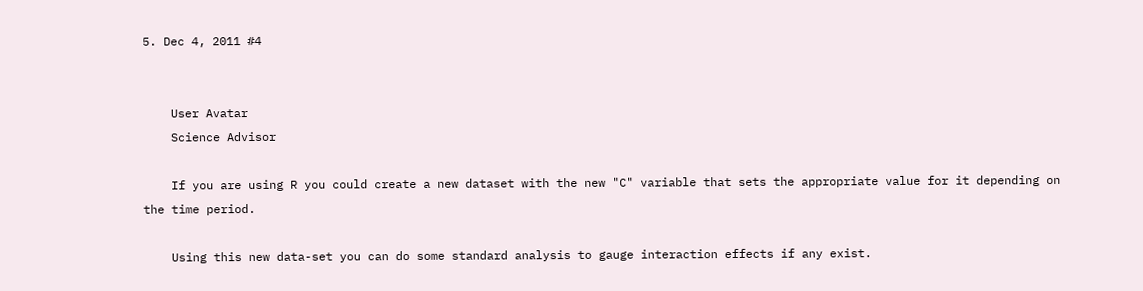5. Dec 4, 2011 #4


    User Avatar
    Science Advisor

    If you are using R you could create a new dataset with the new "C" variable that sets the appropriate value for it depending on the time period.

    Using this new data-set you can do some standard analysis to gauge interaction effects if any exist.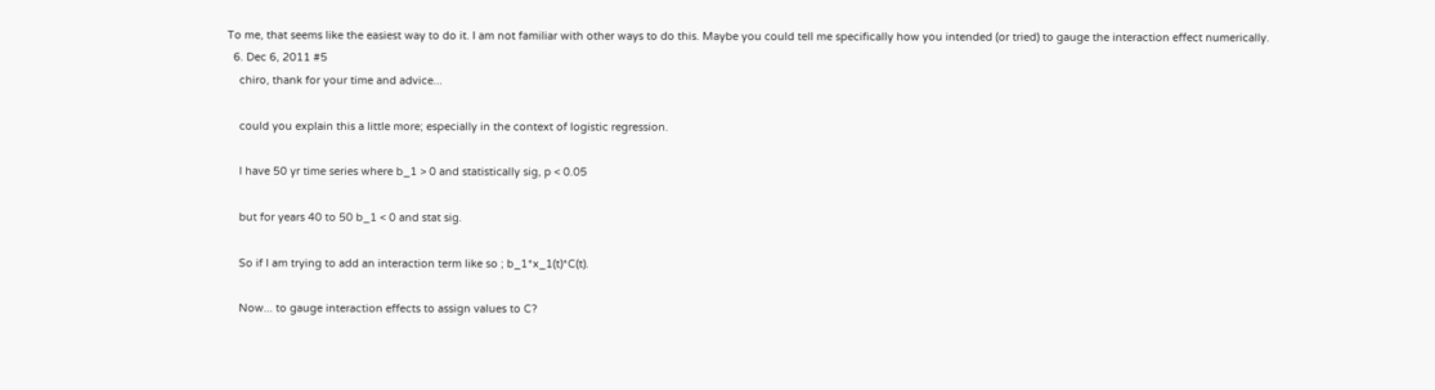To me, that seems like the easiest way to do it. I am not familiar with other ways to do this. Maybe you could tell me specifically how you intended (or tried) to gauge the interaction effect numerically.
  6. Dec 6, 2011 #5
    chiro, thank for your time and advice...

    could you explain this a little more; especially in the context of logistic regression.

    I have 50 yr time series where b_1 > 0 and statistically sig, p < 0.05

    but for years 40 to 50 b_1 < 0 and stat sig.

    So if I am trying to add an interaction term like so ; b_1*x_1(t)*C(t).

    Now... to gauge interaction effects to assign values to C?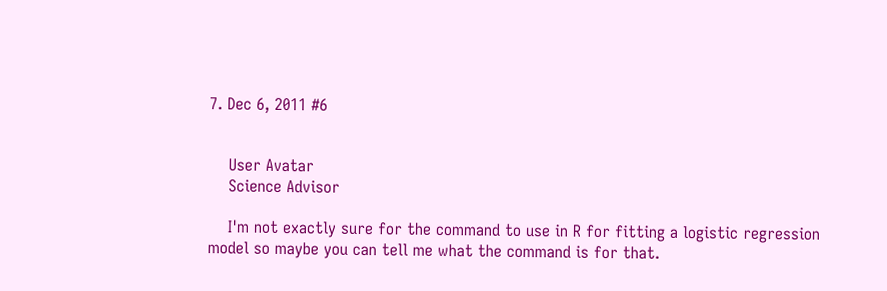7. Dec 6, 2011 #6


    User Avatar
    Science Advisor

    I'm not exactly sure for the command to use in R for fitting a logistic regression model so maybe you can tell me what the command is for that.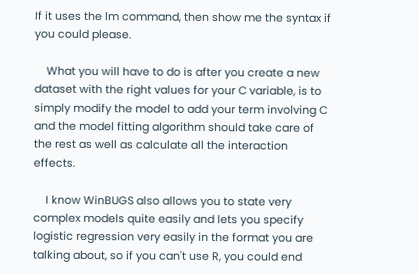If it uses the lm command, then show me the syntax if you could please.

    What you will have to do is after you create a new dataset with the right values for your C variable, is to simply modify the model to add your term involving C and the model fitting algorithm should take care of the rest as well as calculate all the interaction effects.

    I know WinBUGS also allows you to state very complex models quite easily and lets you specify logistic regression very easily in the format you are talking about, so if you can't use R, you could end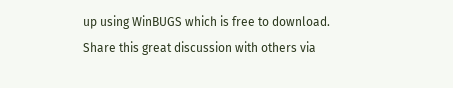up using WinBUGS which is free to download.
Share this great discussion with others via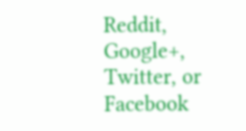Reddit, Google+, Twitter, or Facebook